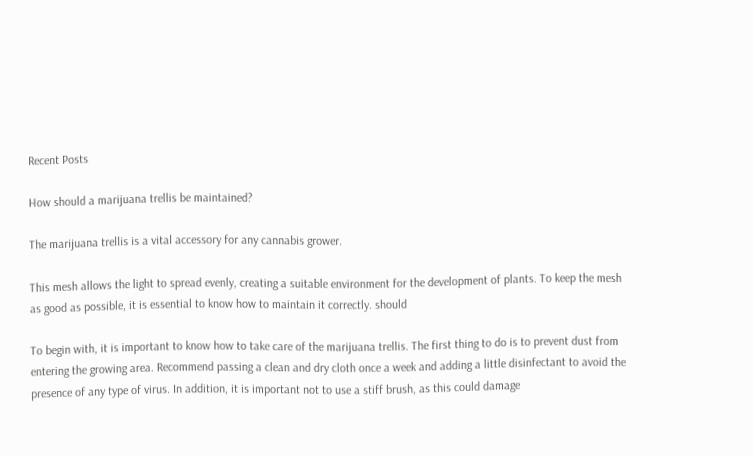Recent Posts

How should a marijuana trellis be maintained?

The marijuana trellis is a vital accessory for any cannabis grower.

This mesh allows the light to spread evenly, creating a suitable environment for the development of plants. To keep the mesh as good as possible, it is essential to know how to maintain it correctly. should

To begin with, it is important to know how to take care of the marijuana trellis. The first thing to do is to prevent dust from entering the growing area. Recommend passing a clean and dry cloth once a week and adding a little disinfectant to avoid the presence of any type of virus. In addition, it is important not to use a stiff brush, as this could damage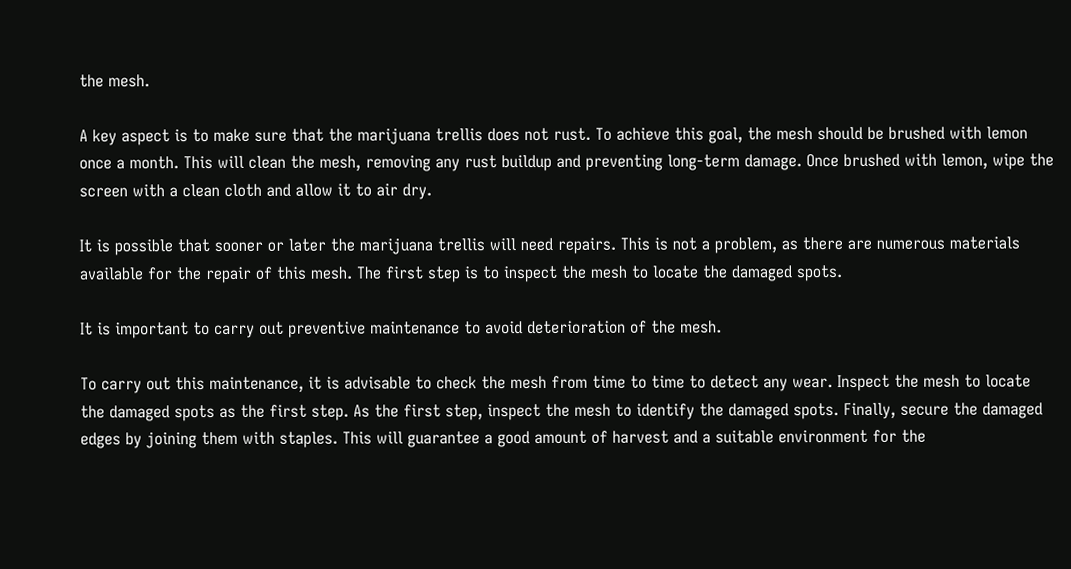the mesh.

A key aspect is to make sure that the marijuana trellis does not rust. To achieve this goal, the mesh should be brushed with lemon once a month. This will clean the mesh, removing any rust buildup and preventing long-term damage. Once brushed with lemon, wipe the screen with a clean cloth and allow it to air dry.

It is possible that sooner or later the marijuana trellis will need repairs. This is not a problem, as there are numerous materials available for the repair of this mesh. The first step is to inspect the mesh to locate the damaged spots.

It is important to carry out preventive maintenance to avoid deterioration of the mesh.

To carry out this maintenance, it is advisable to check the mesh from time to time to detect any wear. Inspect the mesh to locate the damaged spots as the first step. As the first step, inspect the mesh to identify the damaged spots. Finally, secure the damaged edges by joining them with staples. This will guarantee a good amount of harvest and a suitable environment for the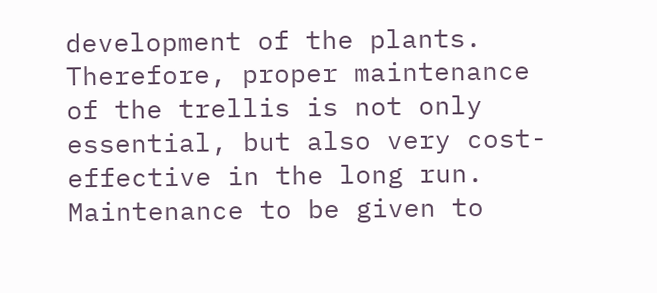development of the plants. Therefore, proper maintenance of the trellis is not only essential, but also very cost-effective in the long run.
Maintenance to be given to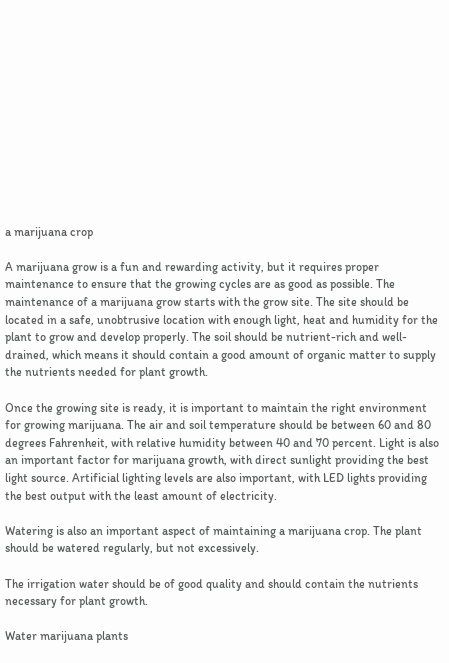a marijuana crop

A marijuana grow is a fun and rewarding activity, but it requires proper maintenance to ensure that the growing cycles are as good as possible. The maintenance of a marijuana grow starts with the grow site. The site should be located in a safe, unobtrusive location with enough light, heat and humidity for the plant to grow and develop properly. The soil should be nutrient-rich and well-drained, which means it should contain a good amount of organic matter to supply the nutrients needed for plant growth.

Once the growing site is ready, it is important to maintain the right environment for growing marijuana. The air and soil temperature should be between 60 and 80 degrees Fahrenheit, with relative humidity between 40 and 70 percent. Light is also an important factor for marijuana growth, with direct sunlight providing the best light source. Artificial lighting levels are also important, with LED lights providing the best output with the least amount of electricity.

Watering is also an important aspect of maintaining a marijuana crop. The plant should be watered regularly, but not excessively.

The irrigation water should be of good quality and should contain the nutrients necessary for plant growth.

Water marijuana plants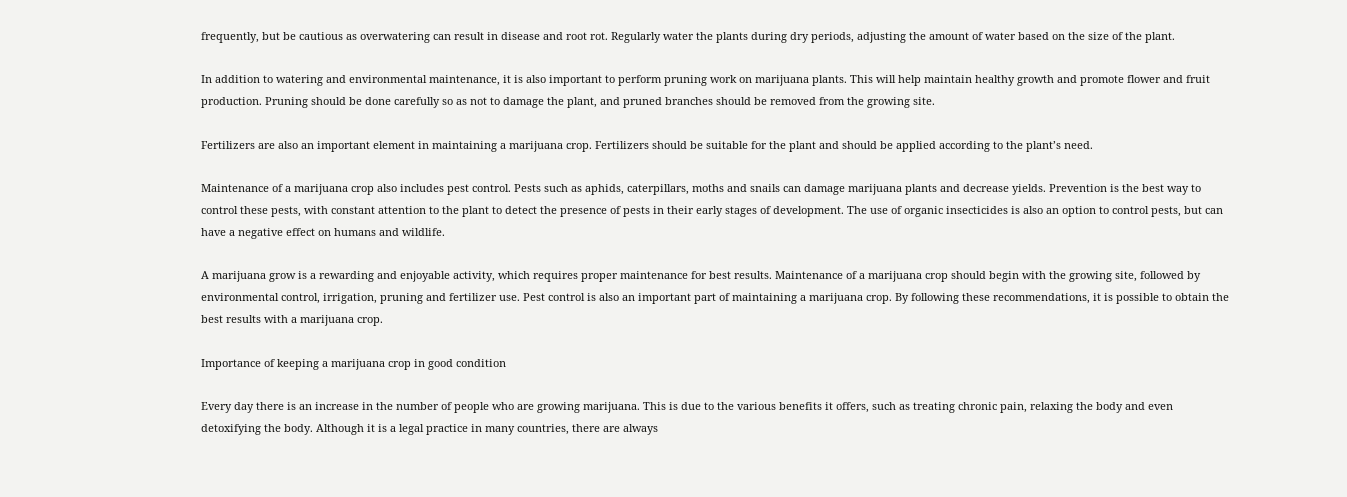frequently, but be cautious as overwatering can result in disease and root rot. Regularly water the plants during dry periods, adjusting the amount of water based on the size of the plant.

In addition to watering and environmental maintenance, it is also important to perform pruning work on marijuana plants. This will help maintain healthy growth and promote flower and fruit production. Pruning should be done carefully so as not to damage the plant, and pruned branches should be removed from the growing site.

Fertilizers are also an important element in maintaining a marijuana crop. Fertilizers should be suitable for the plant and should be applied according to the plant’s need.

Maintenance of a marijuana crop also includes pest control. Pests such as aphids, caterpillars, moths and snails can damage marijuana plants and decrease yields. Prevention is the best way to control these pests, with constant attention to the plant to detect the presence of pests in their early stages of development. The use of organic insecticides is also an option to control pests, but can have a negative effect on humans and wildlife.

A marijuana grow is a rewarding and enjoyable activity, which requires proper maintenance for best results. Maintenance of a marijuana crop should begin with the growing site, followed by environmental control, irrigation, pruning and fertilizer use. Pest control is also an important part of maintaining a marijuana crop. By following these recommendations, it is possible to obtain the best results with a marijuana crop.

Importance of keeping a marijuana crop in good condition

Every day there is an increase in the number of people who are growing marijuana. This is due to the various benefits it offers, such as treating chronic pain, relaxing the body and even detoxifying the body. Although it is a legal practice in many countries, there are always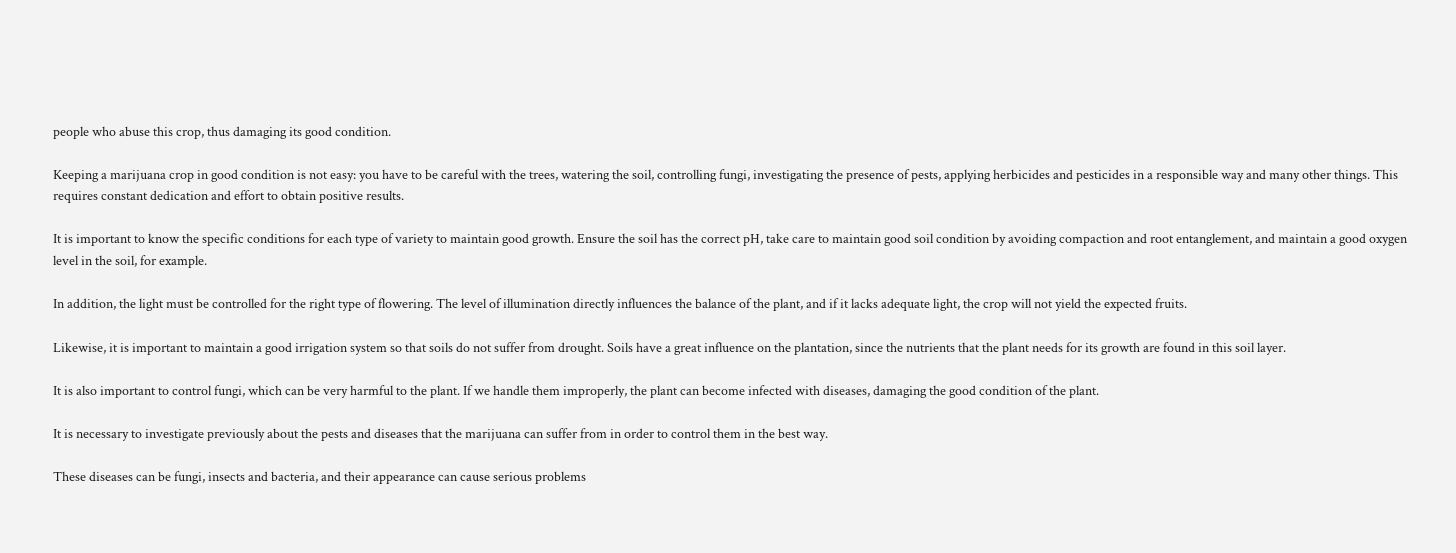people who abuse this crop, thus damaging its good condition.

Keeping a marijuana crop in good condition is not easy: you have to be careful with the trees, watering the soil, controlling fungi, investigating the presence of pests, applying herbicides and pesticides in a responsible way and many other things. This requires constant dedication and effort to obtain positive results.

It is important to know the specific conditions for each type of variety to maintain good growth. Ensure the soil has the correct pH, take care to maintain good soil condition by avoiding compaction and root entanglement, and maintain a good oxygen level in the soil, for example.

In addition, the light must be controlled for the right type of flowering. The level of illumination directly influences the balance of the plant, and if it lacks adequate light, the crop will not yield the expected fruits.

Likewise, it is important to maintain a good irrigation system so that soils do not suffer from drought. Soils have a great influence on the plantation, since the nutrients that the plant needs for its growth are found in this soil layer.

It is also important to control fungi, which can be very harmful to the plant. If we handle them improperly, the plant can become infected with diseases, damaging the good condition of the plant.

It is necessary to investigate previously about the pests and diseases that the marijuana can suffer from in order to control them in the best way.

These diseases can be fungi, insects and bacteria, and their appearance can cause serious problems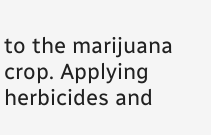to the marijuana crop. Applying herbicides and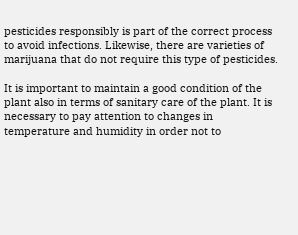pesticides responsibly is part of the correct process to avoid infections. Likewise, there are varieties of marijuana that do not require this type of pesticides.

It is important to maintain a good condition of the plant also in terms of sanitary care of the plant. It is necessary to pay attention to changes in temperature and humidity in order not to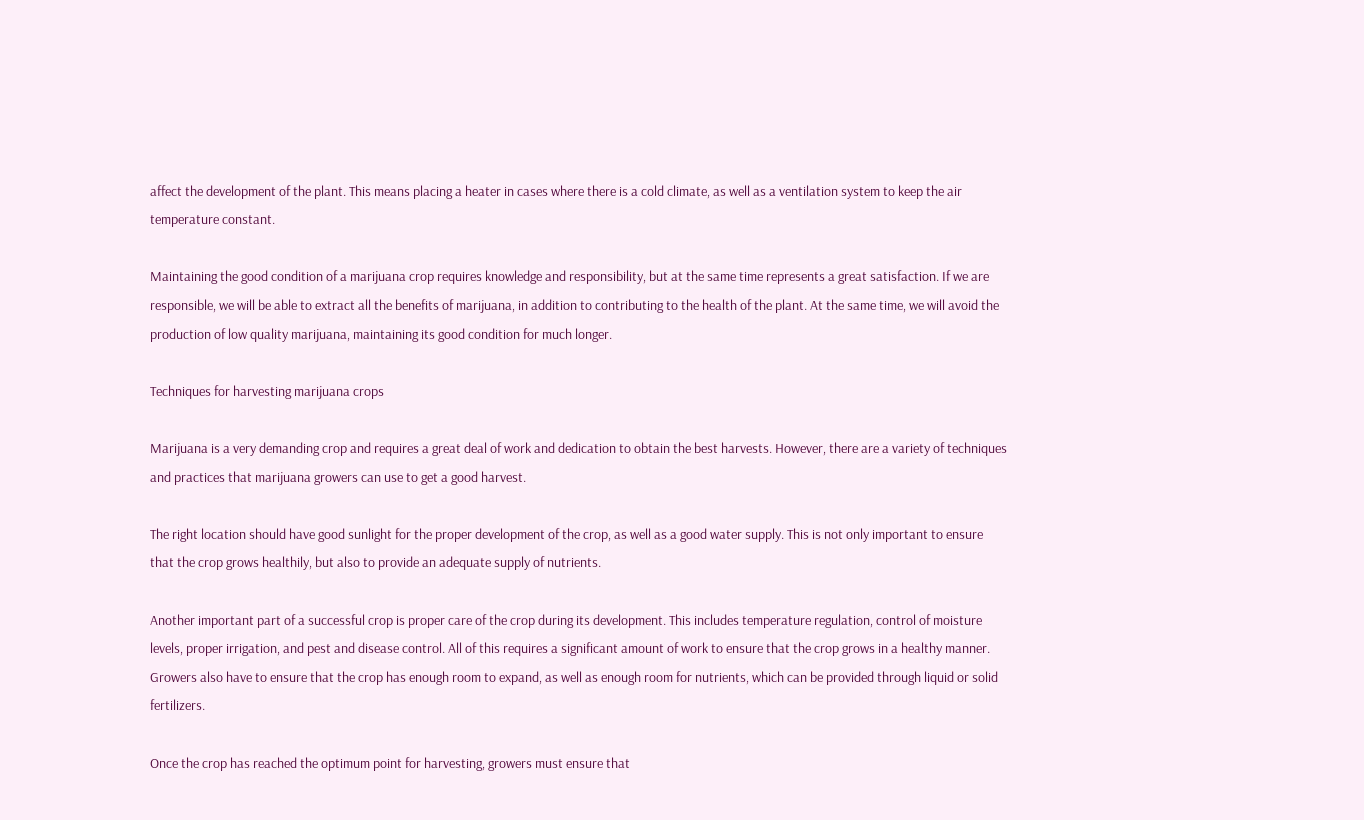affect the development of the plant. This means placing a heater in cases where there is a cold climate, as well as a ventilation system to keep the air temperature constant.

Maintaining the good condition of a marijuana crop requires knowledge and responsibility, but at the same time represents a great satisfaction. If we are responsible, we will be able to extract all the benefits of marijuana, in addition to contributing to the health of the plant. At the same time, we will avoid the production of low quality marijuana, maintaining its good condition for much longer.

Techniques for harvesting marijuana crops

Marijuana is a very demanding crop and requires a great deal of work and dedication to obtain the best harvests. However, there are a variety of techniques and practices that marijuana growers can use to get a good harvest.

The right location should have good sunlight for the proper development of the crop, as well as a good water supply. This is not only important to ensure that the crop grows healthily, but also to provide an adequate supply of nutrients.

Another important part of a successful crop is proper care of the crop during its development. This includes temperature regulation, control of moisture levels, proper irrigation, and pest and disease control. All of this requires a significant amount of work to ensure that the crop grows in a healthy manner. Growers also have to ensure that the crop has enough room to expand, as well as enough room for nutrients, which can be provided through liquid or solid fertilizers.

Once the crop has reached the optimum point for harvesting, growers must ensure that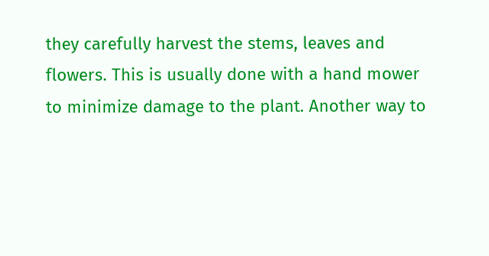they carefully harvest the stems, leaves and flowers. This is usually done with a hand mower to minimize damage to the plant. Another way to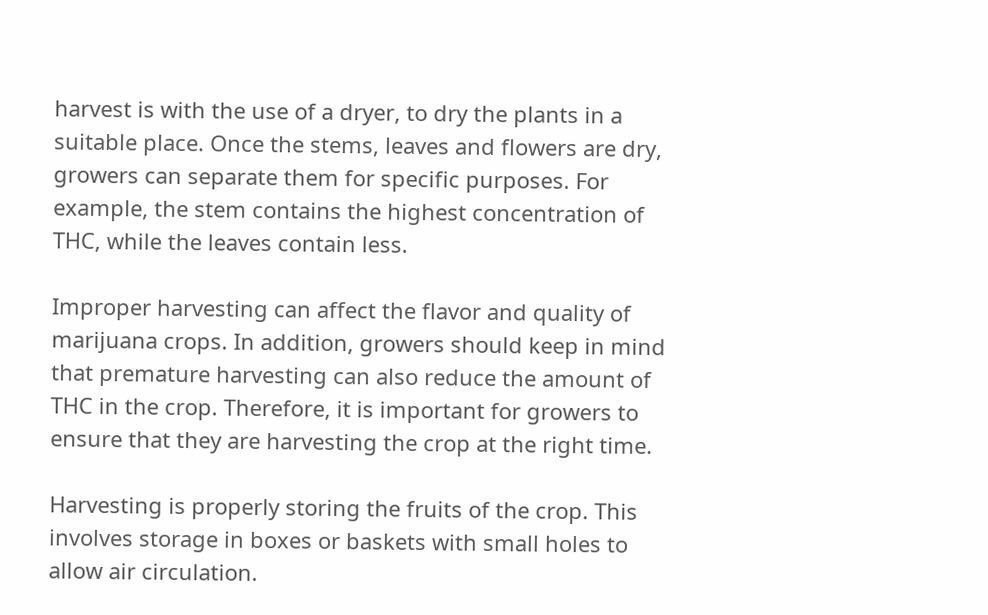harvest is with the use of a dryer, to dry the plants in a suitable place. Once the stems, leaves and flowers are dry, growers can separate them for specific purposes. For example, the stem contains the highest concentration of THC, while the leaves contain less.

Improper harvesting can affect the flavor and quality of marijuana crops. In addition, growers should keep in mind that premature harvesting can also reduce the amount of THC in the crop. Therefore, it is important for growers to ensure that they are harvesting the crop at the right time.

Harvesting is properly storing the fruits of the crop. This involves storage in boxes or baskets with small holes to allow air circulation.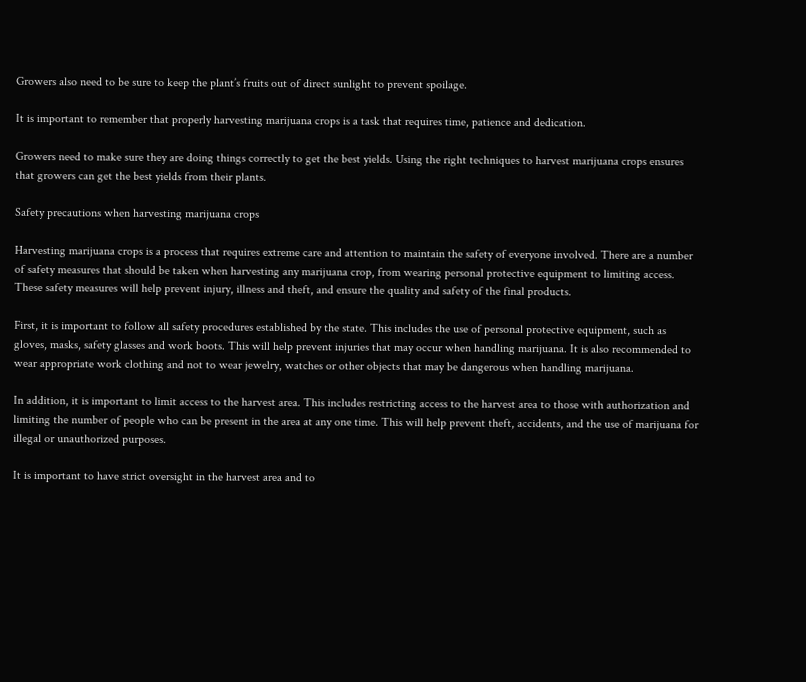Growers also need to be sure to keep the plant’s fruits out of direct sunlight to prevent spoilage.

It is important to remember that properly harvesting marijuana crops is a task that requires time, patience and dedication.

Growers need to make sure they are doing things correctly to get the best yields. Using the right techniques to harvest marijuana crops ensures that growers can get the best yields from their plants.

Safety precautions when harvesting marijuana crops

Harvesting marijuana crops is a process that requires extreme care and attention to maintain the safety of everyone involved. There are a number of safety measures that should be taken when harvesting any marijuana crop, from wearing personal protective equipment to limiting access. These safety measures will help prevent injury, illness and theft, and ensure the quality and safety of the final products.

First, it is important to follow all safety procedures established by the state. This includes the use of personal protective equipment, such as gloves, masks, safety glasses and work boots. This will help prevent injuries that may occur when handling marijuana. It is also recommended to wear appropriate work clothing and not to wear jewelry, watches or other objects that may be dangerous when handling marijuana.

In addition, it is important to limit access to the harvest area. This includes restricting access to the harvest area to those with authorization and limiting the number of people who can be present in the area at any one time. This will help prevent theft, accidents, and the use of marijuana for illegal or unauthorized purposes.

It is important to have strict oversight in the harvest area and to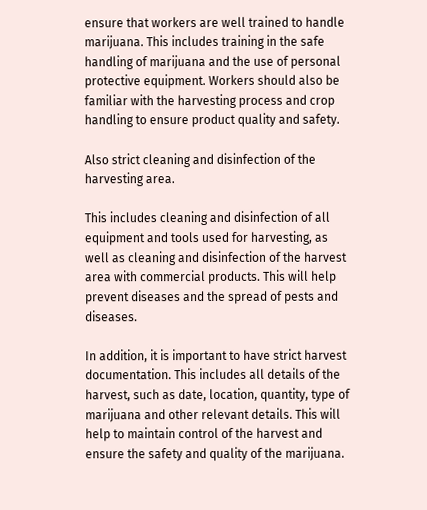ensure that workers are well trained to handle marijuana. This includes training in the safe handling of marijuana and the use of personal protective equipment. Workers should also be familiar with the harvesting process and crop handling to ensure product quality and safety.

Also strict cleaning and disinfection of the harvesting area.

This includes cleaning and disinfection of all equipment and tools used for harvesting, as well as cleaning and disinfection of the harvest area with commercial products. This will help prevent diseases and the spread of pests and diseases.

In addition, it is important to have strict harvest documentation. This includes all details of the harvest, such as date, location, quantity, type of marijuana and other relevant details. This will help to maintain control of the harvest and ensure the safety and quality of the marijuana.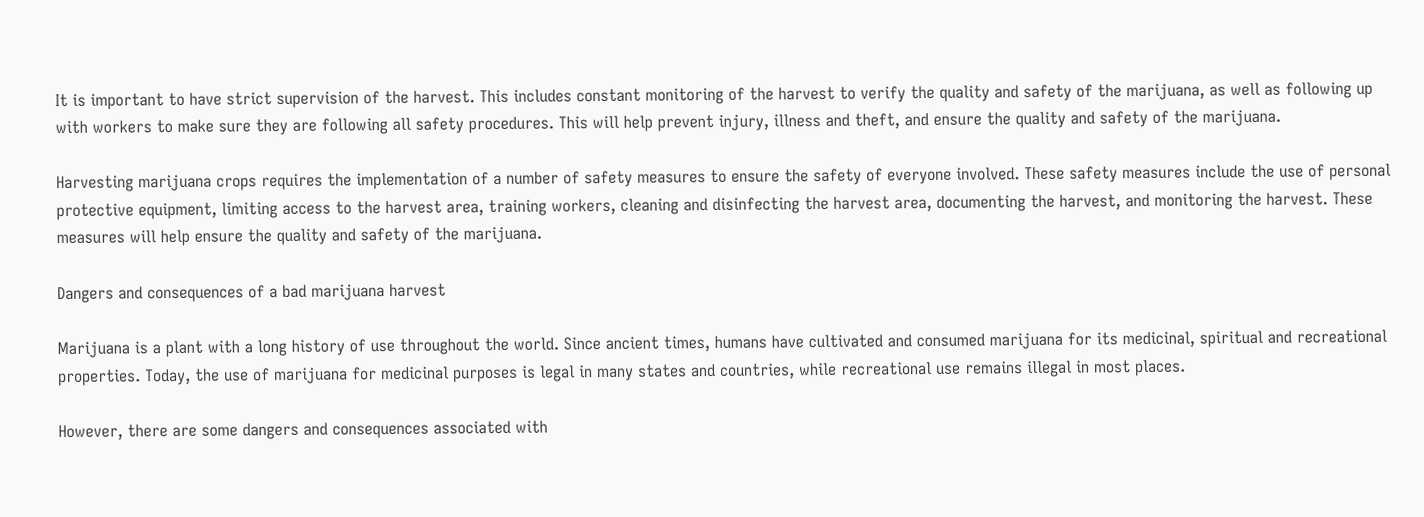It is important to have strict supervision of the harvest. This includes constant monitoring of the harvest to verify the quality and safety of the marijuana, as well as following up with workers to make sure they are following all safety procedures. This will help prevent injury, illness and theft, and ensure the quality and safety of the marijuana.

Harvesting marijuana crops requires the implementation of a number of safety measures to ensure the safety of everyone involved. These safety measures include the use of personal protective equipment, limiting access to the harvest area, training workers, cleaning and disinfecting the harvest area, documenting the harvest, and monitoring the harvest. These measures will help ensure the quality and safety of the marijuana.

Dangers and consequences of a bad marijuana harvest

Marijuana is a plant with a long history of use throughout the world. Since ancient times, humans have cultivated and consumed marijuana for its medicinal, spiritual and recreational properties. Today, the use of marijuana for medicinal purposes is legal in many states and countries, while recreational use remains illegal in most places.

However, there are some dangers and consequences associated with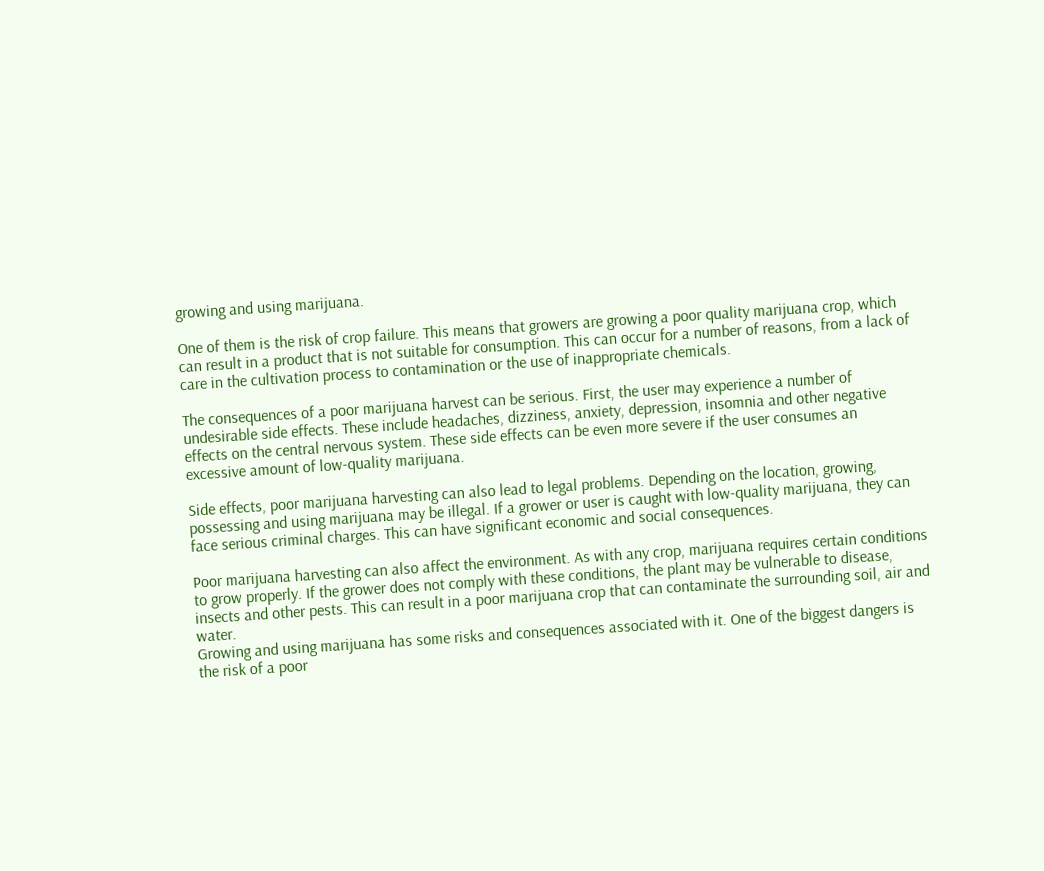growing and using marijuana.

One of them is the risk of crop failure. This means that growers are growing a poor quality marijuana crop, which can result in a product that is not suitable for consumption. This can occur for a number of reasons, from a lack of care in the cultivation process to contamination or the use of inappropriate chemicals.

The consequences of a poor marijuana harvest can be serious. First, the user may experience a number of undesirable side effects. These include headaches, dizziness, anxiety, depression, insomnia and other negative effects on the central nervous system. These side effects can be even more severe if the user consumes an excessive amount of low-quality marijuana.

Side effects, poor marijuana harvesting can also lead to legal problems. Depending on the location, growing, possessing and using marijuana may be illegal. If a grower or user is caught with low-quality marijuana, they can face serious criminal charges. This can have significant economic and social consequences.

Poor marijuana harvesting can also affect the environment. As with any crop, marijuana requires certain conditions to grow properly. If the grower does not comply with these conditions, the plant may be vulnerable to disease, insects and other pests. This can result in a poor marijuana crop that can contaminate the surrounding soil, air and water.
Growing and using marijuana has some risks and consequences associated with it. One of the biggest dangers is the risk of a poor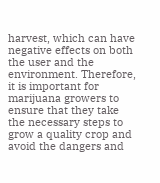harvest, which can have negative effects on both the user and the environment. Therefore, it is important for marijuana growers to ensure that they take the necessary steps to grow a quality crop and avoid the dangers and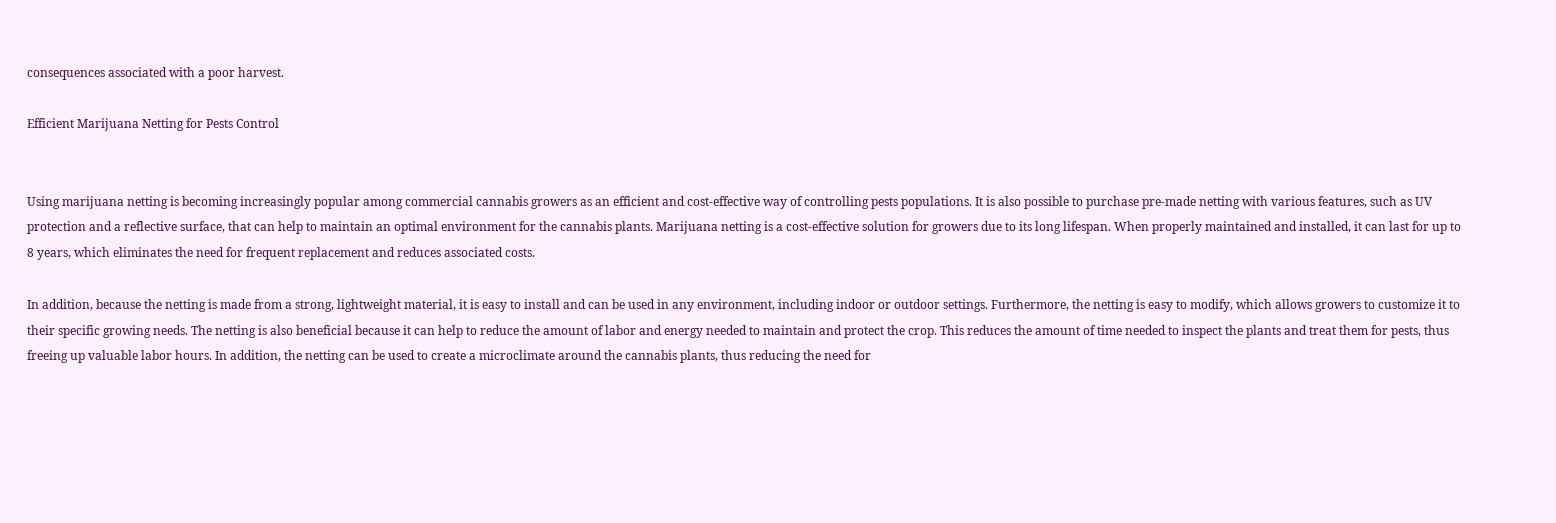consequences associated with a poor harvest.

Efficient Marijuana Netting for Pests Control


Using marijuana netting is becoming increasingly popular among commercial cannabis growers as an efficient and cost-effective way of controlling pests populations. It is also possible to purchase pre-made netting with various features, such as UV protection and a reflective surface, that can help to maintain an optimal environment for the cannabis plants. Marijuana netting is a cost-effective solution for growers due to its long lifespan. When properly maintained and installed, it can last for up to 8 years, which eliminates the need for frequent replacement and reduces associated costs.

In addition, because the netting is made from a strong, lightweight material, it is easy to install and can be used in any environment, including indoor or outdoor settings. Furthermore, the netting is easy to modify, which allows growers to customize it to their specific growing needs. The netting is also beneficial because it can help to reduce the amount of labor and energy needed to maintain and protect the crop. This reduces the amount of time needed to inspect the plants and treat them for pests, thus freeing up valuable labor hours. In addition, the netting can be used to create a microclimate around the cannabis plants, thus reducing the need for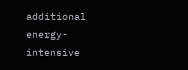additional energy-intensive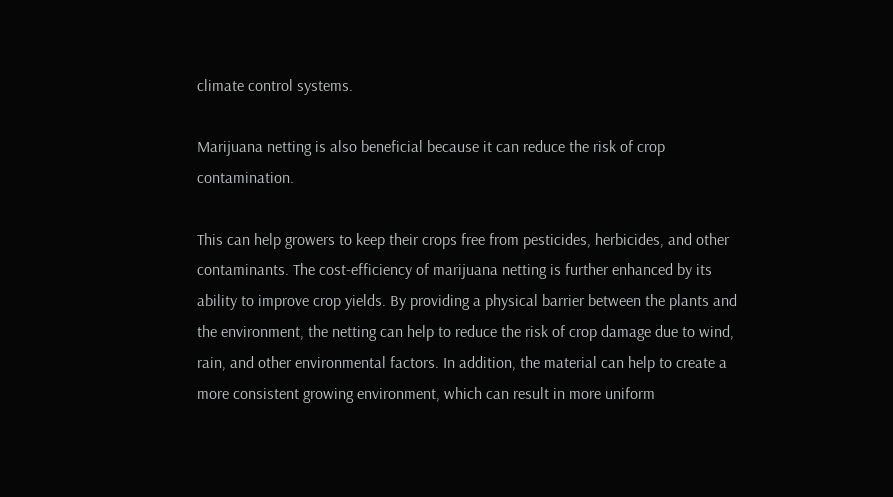climate control systems.

Marijuana netting is also beneficial because it can reduce the risk of crop contamination.

This can help growers to keep their crops free from pesticides, herbicides, and other contaminants. The cost-efficiency of marijuana netting is further enhanced by its ability to improve crop yields. By providing a physical barrier between the plants and the environment, the netting can help to reduce the risk of crop damage due to wind, rain, and other environmental factors. In addition, the material can help to create a more consistent growing environment, which can result in more uniform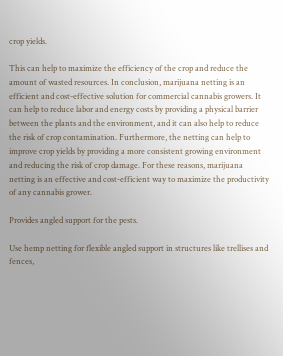crop yields.

This can help to maximize the efficiency of the crop and reduce the amount of wasted resources. In conclusion, marijuana netting is an efficient and cost-effective solution for commercial cannabis growers. It can help to reduce labor and energy costs by providing a physical barrier between the plants and the environment, and it can also help to reduce the risk of crop contamination. Furthermore, the netting can help to improve crop yields by providing a more consistent growing environment and reducing the risk of crop damage. For these reasons, marijuana netting is an effective and cost-efficient way to maximize the productivity of any cannabis grower.

Provides angled support for the pests.

Use hemp netting for flexible angled support in structures like trellises and fences,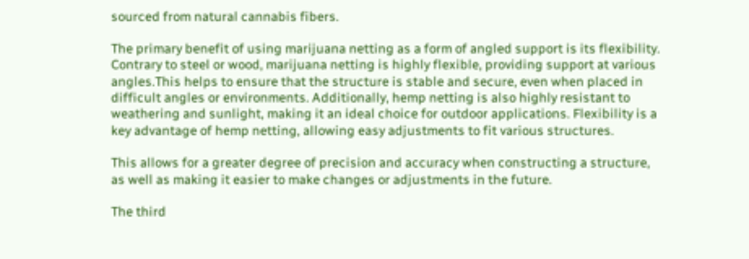sourced from natural cannabis fibers.

The primary benefit of using marijuana netting as a form of angled support is its flexibility. Contrary to steel or wood, marijuana netting is highly flexible, providing support at various angles.This helps to ensure that the structure is stable and secure, even when placed in difficult angles or environments. Additionally, hemp netting is also highly resistant to weathering and sunlight, making it an ideal choice for outdoor applications. Flexibility is a key advantage of hemp netting, allowing easy adjustments to fit various structures.

This allows for a greater degree of precision and accuracy when constructing a structure, as well as making it easier to make changes or adjustments in the future.

The third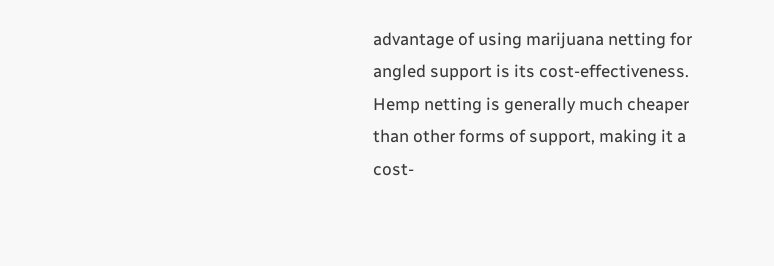advantage of using marijuana netting for angled support is its cost-effectiveness. Hemp netting is generally much cheaper than other forms of support, making it a cost-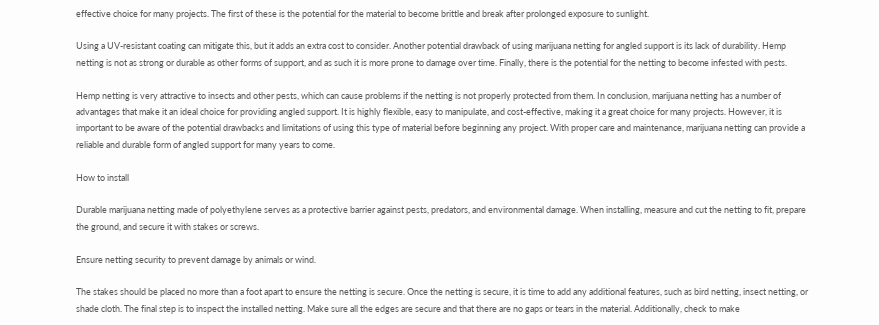effective choice for many projects. The first of these is the potential for the material to become brittle and break after prolonged exposure to sunlight.

Using a UV-resistant coating can mitigate this, but it adds an extra cost to consider. Another potential drawback of using marijuana netting for angled support is its lack of durability. Hemp netting is not as strong or durable as other forms of support, and as such it is more prone to damage over time. Finally, there is the potential for the netting to become infested with pests.

Hemp netting is very attractive to insects and other pests, which can cause problems if the netting is not properly protected from them. In conclusion, marijuana netting has a number of advantages that make it an ideal choice for providing angled support. It is highly flexible, easy to manipulate, and cost-effective, making it a great choice for many projects. However, it is important to be aware of the potential drawbacks and limitations of using this type of material before beginning any project. With proper care and maintenance, marijuana netting can provide a reliable and durable form of angled support for many years to come.

How to install

Durable marijuana netting made of polyethylene serves as a protective barrier against pests, predators, and environmental damage. When installing, measure and cut the netting to fit, prepare the ground, and secure it with stakes or screws.

Ensure netting security to prevent damage by animals or wind.

The stakes should be placed no more than a foot apart to ensure the netting is secure. Once the netting is secure, it is time to add any additional features, such as bird netting, insect netting, or shade cloth. The final step is to inspect the installed netting. Make sure all the edges are secure and that there are no gaps or tears in the material. Additionally, check to make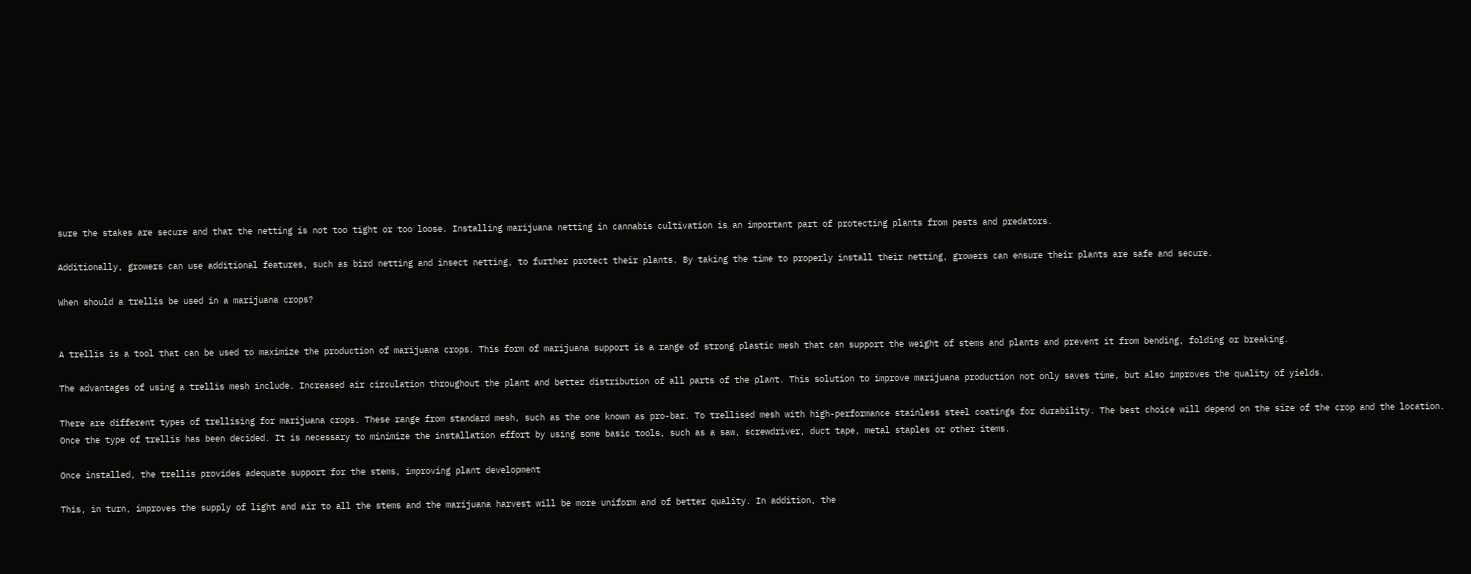sure the stakes are secure and that the netting is not too tight or too loose. Installing marijuana netting in cannabis cultivation is an important part of protecting plants from pests and predators.

Additionally, growers can use additional features, such as bird netting and insect netting, to further protect their plants. By taking the time to properly install their netting, growers can ensure their plants are safe and secure.

When should a trellis be used in a marijuana crops?


A trellis is a tool that can be used to maximize the production of marijuana crops. This form of marijuana support is a range of strong plastic mesh that can support the weight of stems and plants and prevent it from bending, folding or breaking.

The advantages of using a trellis mesh include. Increased air circulation throughout the plant and better distribution of all parts of the plant. This solution to improve marijuana production not only saves time, but also improves the quality of yields.

There are different types of trellising for marijuana crops. These range from standard mesh, such as the one known as pro-bar. To trellised mesh with high-performance stainless steel coatings for durability. The best choice will depend on the size of the crop and the location. Once the type of trellis has been decided. It is necessary to minimize the installation effort by using some basic tools, such as a saw, screwdriver, duct tape, metal staples or other items.

Once installed, the trellis provides adequate support for the stems, improving plant development

This, in turn, improves the supply of light and air to all the stems and the marijuana harvest will be more uniform and of better quality. In addition, the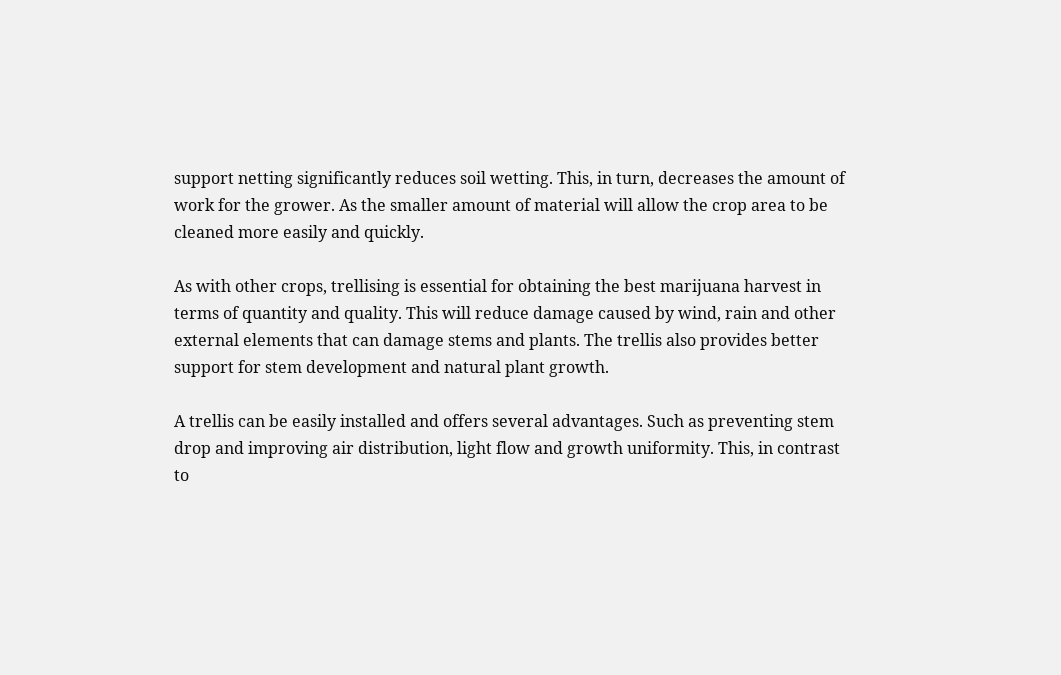support netting significantly reduces soil wetting. This, in turn, decreases the amount of work for the grower. As the smaller amount of material will allow the crop area to be cleaned more easily and quickly.

As with other crops, trellising is essential for obtaining the best marijuana harvest in terms of quantity and quality. This will reduce damage caused by wind, rain and other external elements that can damage stems and plants. The trellis also provides better support for stem development and natural plant growth.

A trellis can be easily installed and offers several advantages. Such as preventing stem drop and improving air distribution, light flow and growth uniformity. This, in contrast to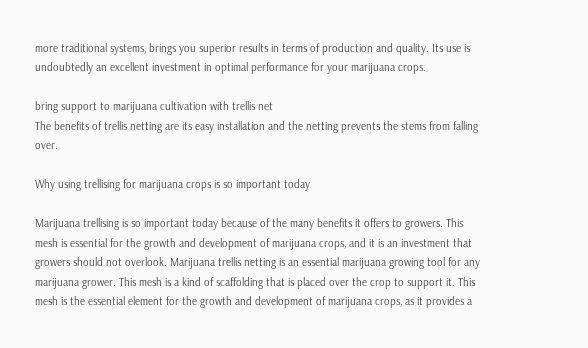more traditional systems, brings you superior results in terms of production and quality. Its use is undoubtedly an excellent investment in optimal performance for your marijuana crops.

bring support to marijuana cultivation with trellis net
The benefits of trellis netting are its easy installation and the netting prevents the stems from falling over.

Why using trellising for marijuana crops is so important today

Marijuana trellising is so important today because of the many benefits it offers to growers. This mesh is essential for the growth and development of marijuana crops, and it is an investment that growers should not overlook. Marijuana trellis netting is an essential marijuana growing tool for any marijuana grower. This mesh is a kind of scaffolding that is placed over the crop to support it. This mesh is the essential element for the growth and development of marijuana crops, as it provides a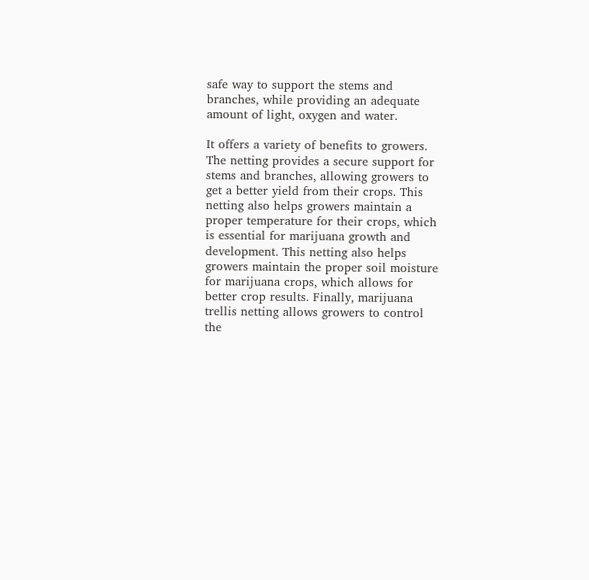safe way to support the stems and branches, while providing an adequate amount of light, oxygen and water.

It offers a variety of benefits to growers. The netting provides a secure support for stems and branches, allowing growers to get a better yield from their crops. This netting also helps growers maintain a proper temperature for their crops, which is essential for marijuana growth and development. This netting also helps growers maintain the proper soil moisture for marijuana crops, which allows for better crop results. Finally, marijuana trellis netting allows growers to control the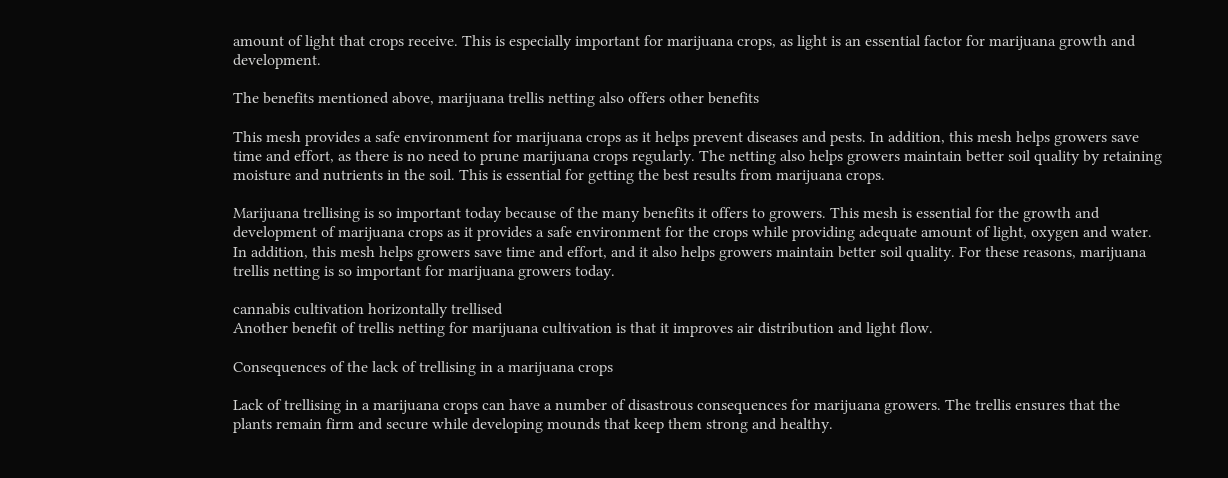amount of light that crops receive. This is especially important for marijuana crops, as light is an essential factor for marijuana growth and development.

The benefits mentioned above, marijuana trellis netting also offers other benefits

This mesh provides a safe environment for marijuana crops as it helps prevent diseases and pests. In addition, this mesh helps growers save time and effort, as there is no need to prune marijuana crops regularly. The netting also helps growers maintain better soil quality by retaining moisture and nutrients in the soil. This is essential for getting the best results from marijuana crops.

Marijuana trellising is so important today because of the many benefits it offers to growers. This mesh is essential for the growth and development of marijuana crops as it provides a safe environment for the crops while providing adequate amount of light, oxygen and water. In addition, this mesh helps growers save time and effort, and it also helps growers maintain better soil quality. For these reasons, marijuana trellis netting is so important for marijuana growers today.

cannabis cultivation horizontally trellised
Another benefit of trellis netting for marijuana cultivation is that it improves air distribution and light flow.

Consequences of the lack of trellising in a marijuana crops

Lack of trellising in a marijuana crops can have a number of disastrous consequences for marijuana growers. The trellis ensures that the plants remain firm and secure while developing mounds that keep them strong and healthy.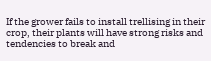If the grower fails to install trellising in their crop, their plants will have strong risks and tendencies to break and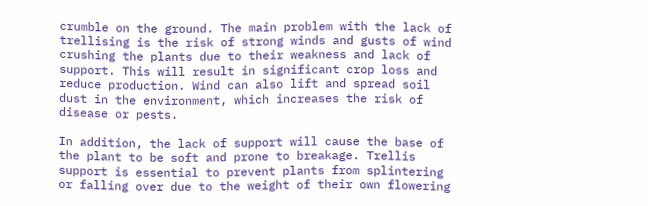crumble on the ground. The main problem with the lack of trellising is the risk of strong winds and gusts of wind crushing the plants due to their weakness and lack of support. This will result in significant crop loss and reduce production. Wind can also lift and spread soil dust in the environment, which increases the risk of disease or pests.

In addition, the lack of support will cause the base of the plant to be soft and prone to breakage. Trellis support is essential to prevent plants from splintering or falling over due to the weight of their own flowering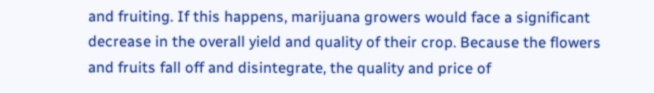and fruiting. If this happens, marijuana growers would face a significant decrease in the overall yield and quality of their crop. Because the flowers and fruits fall off and disintegrate, the quality and price of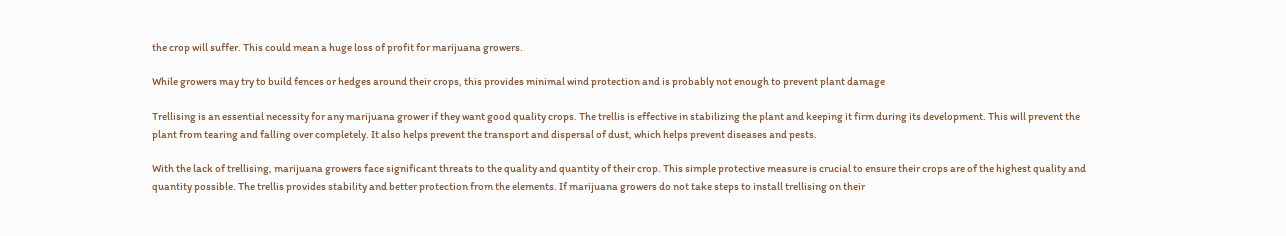the crop will suffer. This could mean a huge loss of profit for marijuana growers.

While growers may try to build fences or hedges around their crops, this provides minimal wind protection and is probably not enough to prevent plant damage

Trellising is an essential necessity for any marijuana grower if they want good quality crops. The trellis is effective in stabilizing the plant and keeping it firm during its development. This will prevent the plant from tearing and falling over completely. It also helps prevent the transport and dispersal of dust, which helps prevent diseases and pests.

With the lack of trellising, marijuana growers face significant threats to the quality and quantity of their crop. This simple protective measure is crucial to ensure their crops are of the highest quality and quantity possible. The trellis provides stability and better protection from the elements. If marijuana growers do not take steps to install trellising on their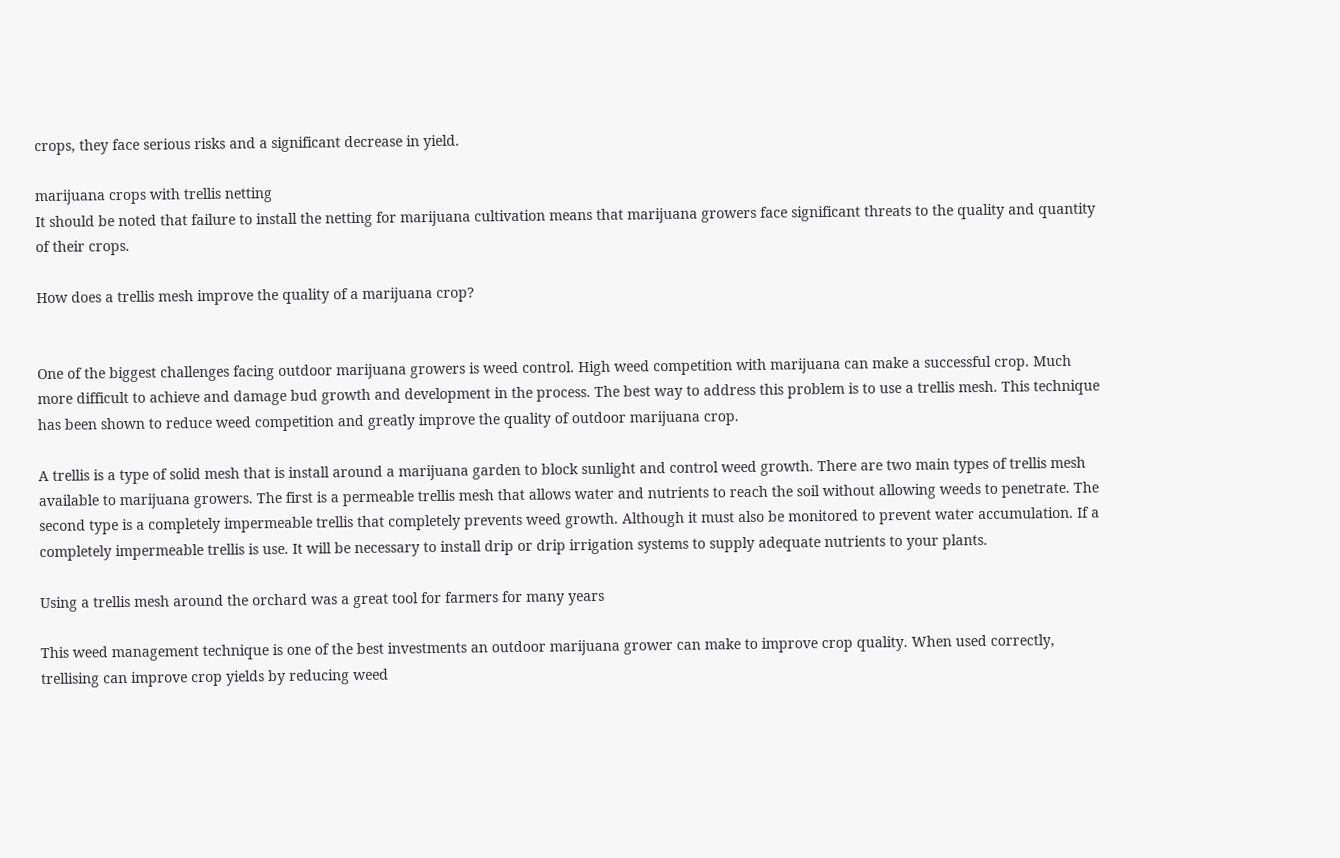crops, they face serious risks and a significant decrease in yield.

marijuana crops with trellis netting
It should be noted that failure to install the netting for marijuana cultivation means that marijuana growers face significant threats to the quality and quantity of their crops.

How does a trellis mesh improve the quality of a marijuana crop?


One of the biggest challenges facing outdoor marijuana growers is weed control. High weed competition with marijuana can make a successful crop. Much more difficult to achieve and damage bud growth and development in the process. The best way to address this problem is to use a trellis mesh. This technique has been shown to reduce weed competition and greatly improve the quality of outdoor marijuana crop.

A trellis is a type of solid mesh that is install around a marijuana garden to block sunlight and control weed growth. There are two main types of trellis mesh available to marijuana growers. The first is a permeable trellis mesh that allows water and nutrients to reach the soil without allowing weeds to penetrate. The second type is a completely impermeable trellis that completely prevents weed growth. Although it must also be monitored to prevent water accumulation. If a completely impermeable trellis is use. It will be necessary to install drip or drip irrigation systems to supply adequate nutrients to your plants.

Using a trellis mesh around the orchard was a great tool for farmers for many years

This weed management technique is one of the best investments an outdoor marijuana grower can make to improve crop quality. When used correctly, trellising can improve crop yields by reducing weed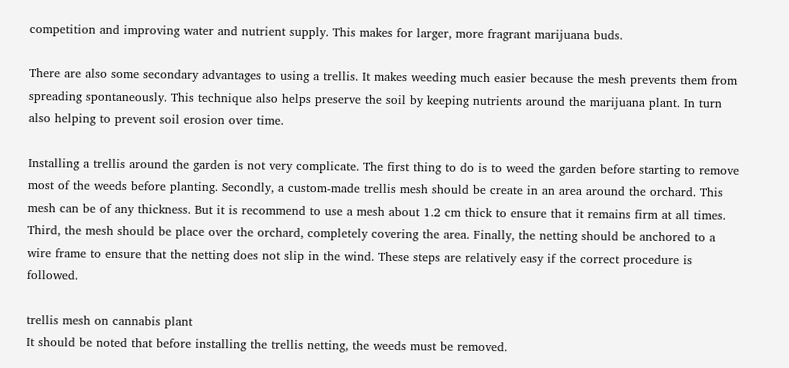competition and improving water and nutrient supply. This makes for larger, more fragrant marijuana buds.

There are also some secondary advantages to using a trellis. It makes weeding much easier because the mesh prevents them from spreading spontaneously. This technique also helps preserve the soil by keeping nutrients around the marijuana plant. In turn also helping to prevent soil erosion over time.

Installing a trellis around the garden is not very complicate. The first thing to do is to weed the garden before starting to remove most of the weeds before planting. Secondly, a custom-made trellis mesh should be create in an area around the orchard. This mesh can be of any thickness. But it is recommend to use a mesh about 1.2 cm thick to ensure that it remains firm at all times. Third, the mesh should be place over the orchard, completely covering the area. Finally, the netting should be anchored to a wire frame to ensure that the netting does not slip in the wind. These steps are relatively easy if the correct procedure is followed.

trellis mesh on cannabis plant
It should be noted that before installing the trellis netting, the weeds must be removed.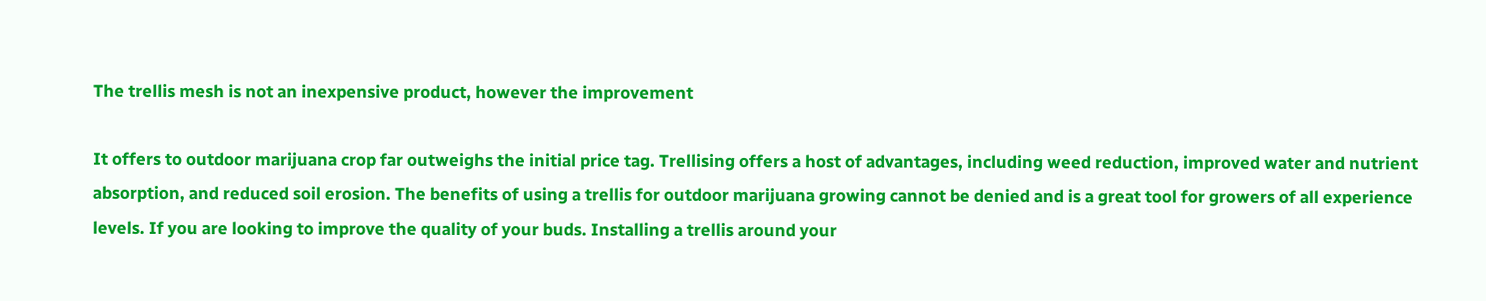The trellis mesh is not an inexpensive product, however the improvement

It offers to outdoor marijuana crop far outweighs the initial price tag. Trellising offers a host of advantages, including weed reduction, improved water and nutrient absorption, and reduced soil erosion. The benefits of using a trellis for outdoor marijuana growing cannot be denied and is a great tool for growers of all experience levels. If you are looking to improve the quality of your buds. Installing a trellis around your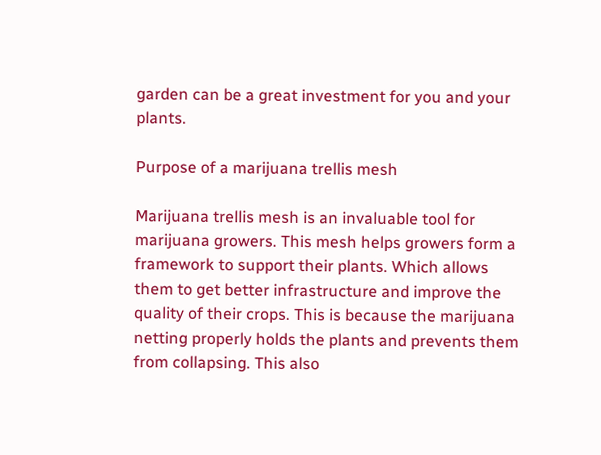garden can be a great investment for you and your plants.

Purpose of a marijuana trellis mesh

Marijuana trellis mesh is an invaluable tool for marijuana growers. This mesh helps growers form a framework to support their plants. Which allows them to get better infrastructure and improve the quality of their crops. This is because the marijuana netting properly holds the plants and prevents them from collapsing. This also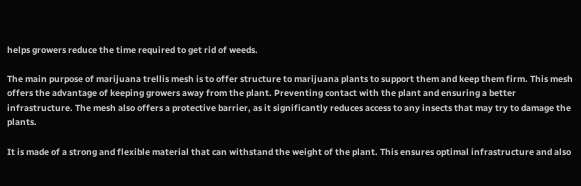helps growers reduce the time required to get rid of weeds.

The main purpose of marijuana trellis mesh is to offer structure to marijuana plants to support them and keep them firm. This mesh offers the advantage of keeping growers away from the plant. Preventing contact with the plant and ensuring a better infrastructure. The mesh also offers a protective barrier, as it significantly reduces access to any insects that may try to damage the plants.

It is made of a strong and flexible material that can withstand the weight of the plant. This ensures optimal infrastructure and also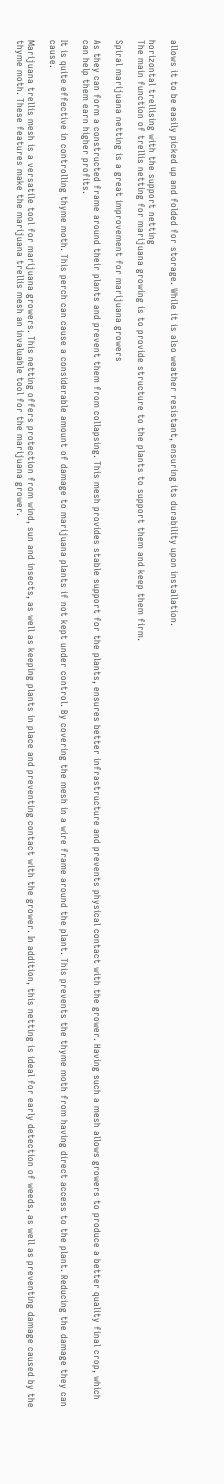allows it to be easily picked up and folded for storage. While it is also weather resistant, ensuring its durability upon installation.

horizontal trellising with the support netting
The main function of trellis netting for marijuana growing is to provide structure to the plants to support them and keep them firm.

Spiral marijuana netting is a great improvement for marijuana growers

As they can form a constructed frame around their plants and prevent them from collapsing. This mesh provides stable support for the plants, ensures better infrastructure and prevents physical contact with the grower. Having such a mesh allows growers to produce a better quality final crop, which can help them earn higher profits.

It is quite effective in controlling thyme moth. This perch can cause a considerable amount of damage to marijuana plants if not kept under control. By covering the mesh in a wire frame around the plant. This prevents the thyme moth from having direct access to the plant. Reducing the damage they can cause.

Marijuana trellis mesh is a versatile tool for marijuana growers. This netting offers protection from wind, sun and insects, as well as keeping plants in place and preventing contact with the grower. In addition, this netting is ideal for early detection of weeds, as well as preventing damage caused by the thyme moth. These features make the marijuana trellis mesh an invaluable tool for the marijuana grower.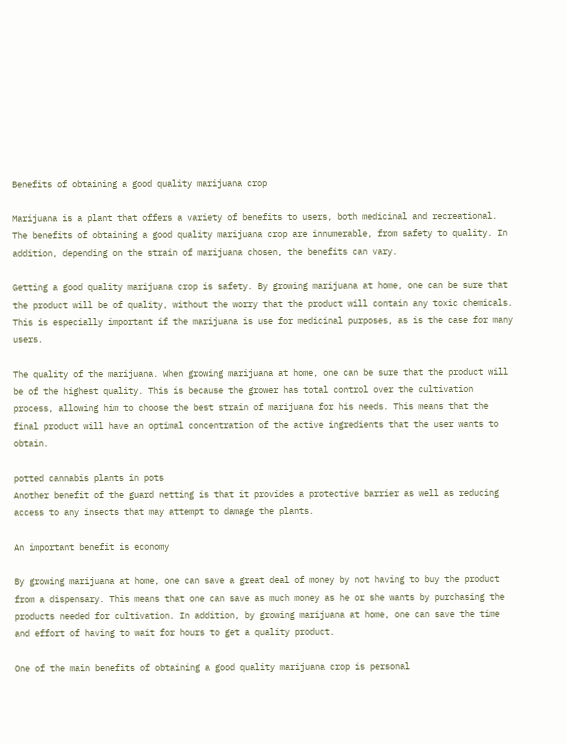Benefits of obtaining a good quality marijuana crop

Marijuana is a plant that offers a variety of benefits to users, both medicinal and recreational. The benefits of obtaining a good quality marijuana crop are innumerable, from safety to quality. In addition, depending on the strain of marijuana chosen, the benefits can vary.

Getting a good quality marijuana crop is safety. By growing marijuana at home, one can be sure that the product will be of quality, without the worry that the product will contain any toxic chemicals. This is especially important if the marijuana is use for medicinal purposes, as is the case for many users.

The quality of the marijuana. When growing marijuana at home, one can be sure that the product will be of the highest quality. This is because the grower has total control over the cultivation process, allowing him to choose the best strain of marijuana for his needs. This means that the final product will have an optimal concentration of the active ingredients that the user wants to obtain.

potted cannabis plants in pots
Another benefit of the guard netting is that it provides a protective barrier as well as reducing access to any insects that may attempt to damage the plants.

An important benefit is economy

By growing marijuana at home, one can save a great deal of money by not having to buy the product from a dispensary. This means that one can save as much money as he or she wants by purchasing the products needed for cultivation. In addition, by growing marijuana at home, one can save the time and effort of having to wait for hours to get a quality product.

One of the main benefits of obtaining a good quality marijuana crop is personal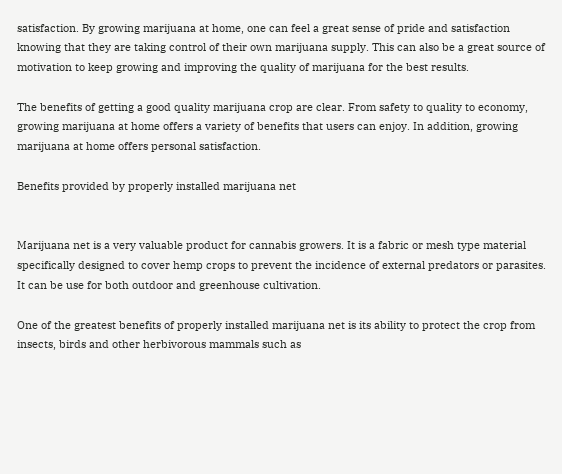satisfaction. By growing marijuana at home, one can feel a great sense of pride and satisfaction knowing that they are taking control of their own marijuana supply. This can also be a great source of motivation to keep growing and improving the quality of marijuana for the best results.

The benefits of getting a good quality marijuana crop are clear. From safety to quality to economy, growing marijuana at home offers a variety of benefits that users can enjoy. In addition, growing marijuana at home offers personal satisfaction.

Benefits provided by properly installed marijuana net


Marijuana net is a very valuable product for cannabis growers. It is a fabric or mesh type material specifically designed to cover hemp crops to prevent the incidence of external predators or parasites. It can be use for both outdoor and greenhouse cultivation.

One of the greatest benefits of properly installed marijuana net is its ability to protect the crop from insects, birds and other herbivorous mammals such as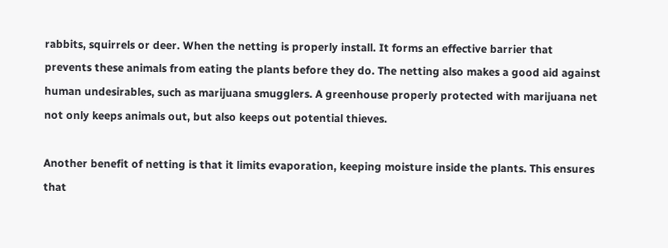rabbits, squirrels or deer. When the netting is properly install. It forms an effective barrier that prevents these animals from eating the plants before they do. The netting also makes a good aid against human undesirables, such as marijuana smugglers. A greenhouse properly protected with marijuana net not only keeps animals out, but also keeps out potential thieves.

Another benefit of netting is that it limits evaporation, keeping moisture inside the plants. This ensures that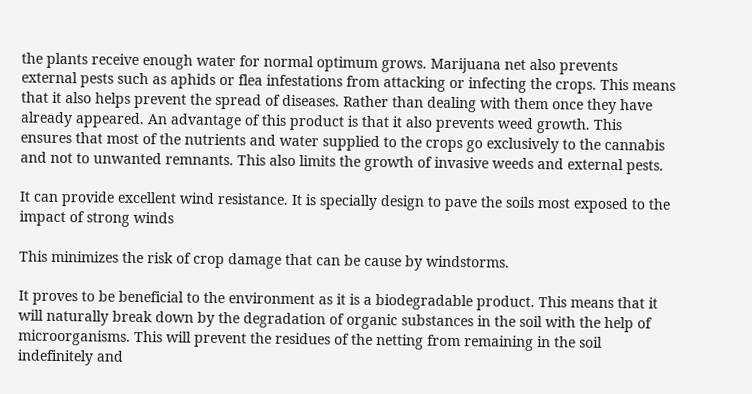the plants receive enough water for normal optimum grows. Marijuana net also prevents external pests such as aphids or flea infestations from attacking or infecting the crops. This means that it also helps prevent the spread of diseases. Rather than dealing with them once they have already appeared. An advantage of this product is that it also prevents weed growth. This ensures that most of the nutrients and water supplied to the crops go exclusively to the cannabis and not to unwanted remnants. This also limits the growth of invasive weeds and external pests.

It can provide excellent wind resistance. It is specially design to pave the soils most exposed to the impact of strong winds

This minimizes the risk of crop damage that can be cause by windstorms.

It proves to be beneficial to the environment as it is a biodegradable product. This means that it will naturally break down by the degradation of organic substances in the soil with the help of microorganisms. This will prevent the residues of the netting from remaining in the soil indefinitely and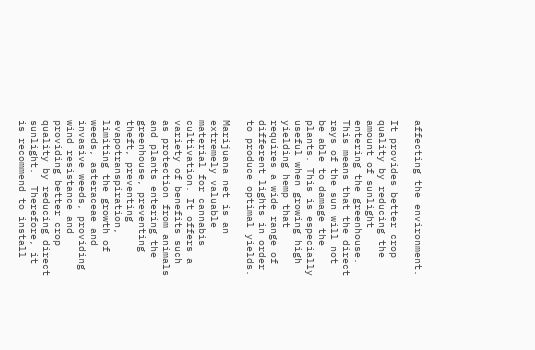affecting the environment.

It provides better crop quality by reducing the amount of sunlight entering the greenhouse. This means that the direct rays of the sun will not be able to damage the plants. This is especially useful when growing high yielding hemp that requires a wide range of different lights in order to produce optimal yields.

Marijuana net is an extremely valuable material for cannabis cultivation. It offers a variety of benefits such as protection from animals and plants entering the greenhouse, preventing theft, preventing evapotranspiration, limiting the growth of weeds, asteraceae and invasive weeds, providing wind resistance and providing better crop quality by reducing direct sunlight.  Therefore, it is recommend to install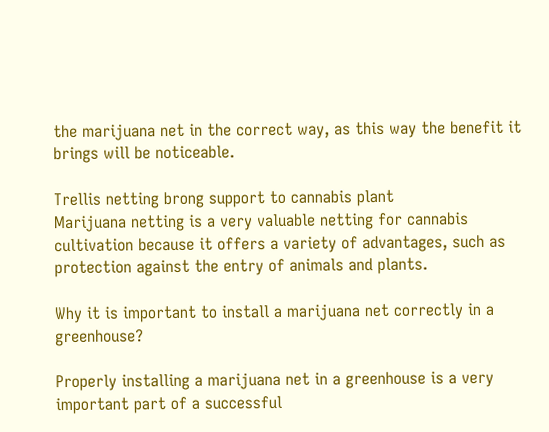the marijuana net in the correct way, as this way the benefit it brings will be noticeable.

Trellis netting brong support to cannabis plant
Marijuana netting is a very valuable netting for cannabis cultivation because it offers a variety of advantages, such as protection against the entry of animals and plants.

Why it is important to install a marijuana net correctly in a greenhouse?

Properly installing a marijuana net in a greenhouse is a very important part of a successful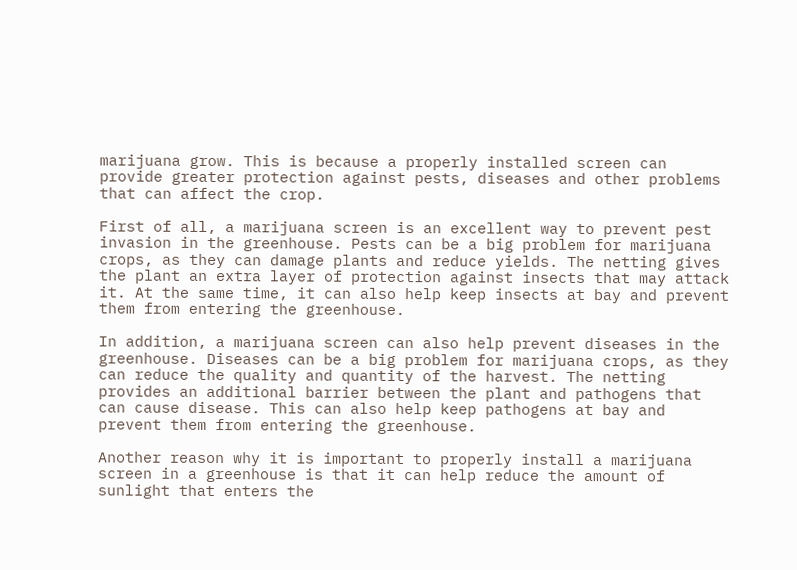marijuana grow. This is because a properly installed screen can provide greater protection against pests, diseases and other problems that can affect the crop.

First of all, a marijuana screen is an excellent way to prevent pest invasion in the greenhouse. Pests can be a big problem for marijuana crops, as they can damage plants and reduce yields. The netting gives the plant an extra layer of protection against insects that may attack it. At the same time, it can also help keep insects at bay and prevent them from entering the greenhouse.

In addition, a marijuana screen can also help prevent diseases in the greenhouse. Diseases can be a big problem for marijuana crops, as they can reduce the quality and quantity of the harvest. The netting provides an additional barrier between the plant and pathogens that can cause disease. This can also help keep pathogens at bay and prevent them from entering the greenhouse.

Another reason why it is important to properly install a marijuana screen in a greenhouse is that it can help reduce the amount of sunlight that enters the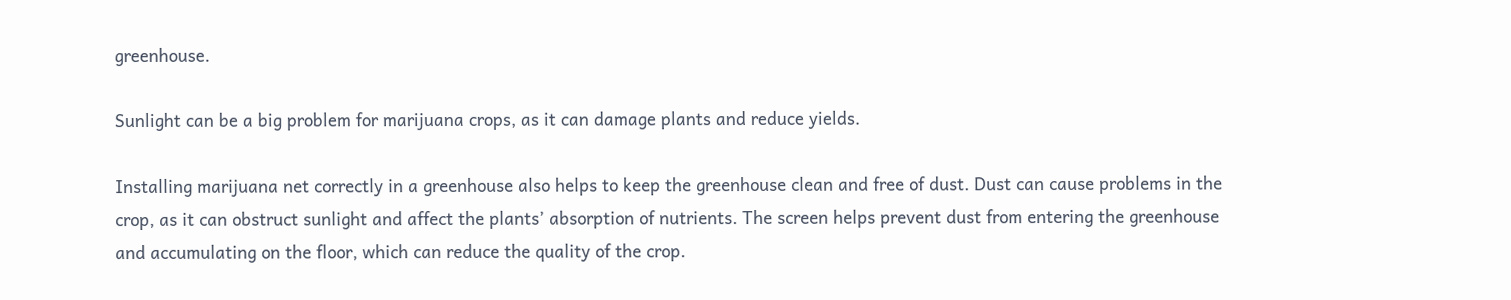greenhouse.

Sunlight can be a big problem for marijuana crops, as it can damage plants and reduce yields.

Installing marijuana net correctly in a greenhouse also helps to keep the greenhouse clean and free of dust. Dust can cause problems in the crop, as it can obstruct sunlight and affect the plants’ absorption of nutrients. The screen helps prevent dust from entering the greenhouse and accumulating on the floor, which can reduce the quality of the crop.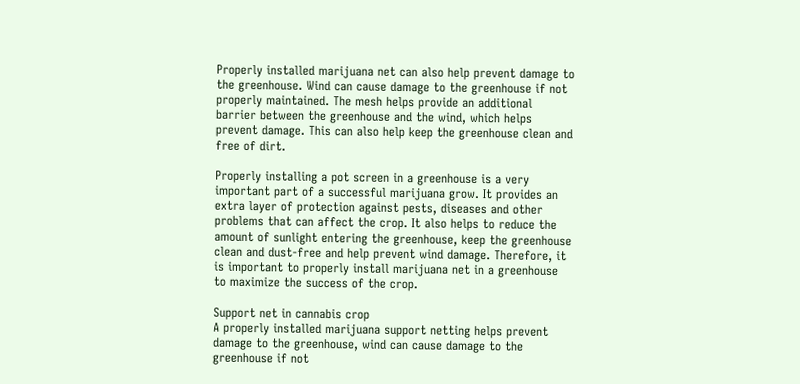Properly installed marijuana net can also help prevent damage to the greenhouse. Wind can cause damage to the greenhouse if not properly maintained. The mesh helps provide an additional barrier between the greenhouse and the wind, which helps prevent damage. This can also help keep the greenhouse clean and free of dirt.

Properly installing a pot screen in a greenhouse is a very important part of a successful marijuana grow. It provides an extra layer of protection against pests, diseases and other problems that can affect the crop. It also helps to reduce the amount of sunlight entering the greenhouse, keep the greenhouse clean and dust-free and help prevent wind damage. Therefore, it is important to properly install marijuana net in a greenhouse to maximize the success of the crop.

Support net in cannabis crop
A properly installed marijuana support netting helps prevent damage to the greenhouse, wind can cause damage to the greenhouse if not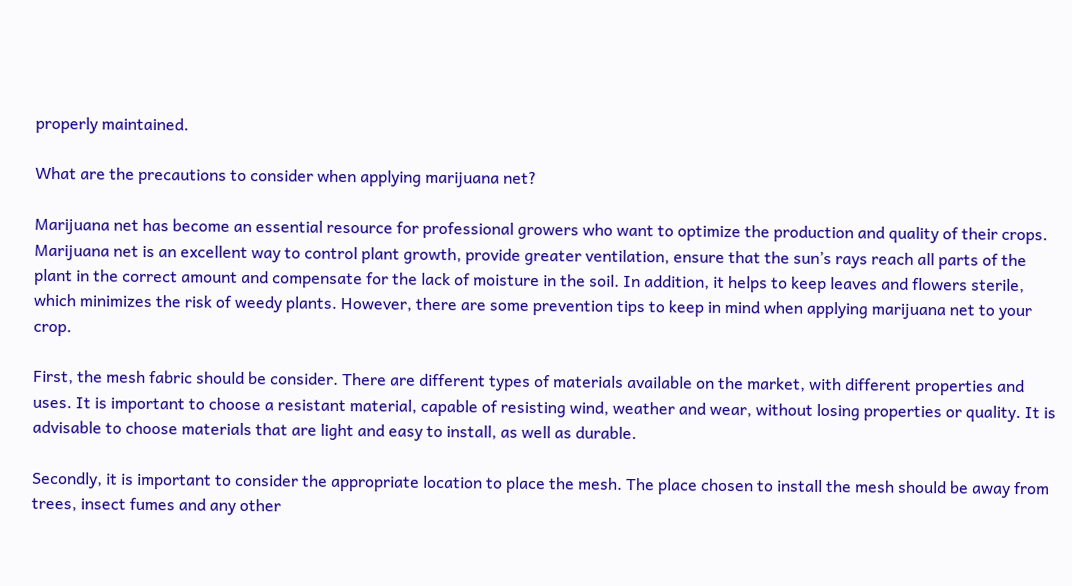properly maintained.

What are the precautions to consider when applying marijuana net?

Marijuana net has become an essential resource for professional growers who want to optimize the production and quality of their crops. Marijuana net is an excellent way to control plant growth, provide greater ventilation, ensure that the sun’s rays reach all parts of the plant in the correct amount and compensate for the lack of moisture in the soil. In addition, it helps to keep leaves and flowers sterile, which minimizes the risk of weedy plants. However, there are some prevention tips to keep in mind when applying marijuana net to your crop.

First, the mesh fabric should be consider. There are different types of materials available on the market, with different properties and uses. It is important to choose a resistant material, capable of resisting wind, weather and wear, without losing properties or quality. It is advisable to choose materials that are light and easy to install, as well as durable.

Secondly, it is important to consider the appropriate location to place the mesh. The place chosen to install the mesh should be away from trees, insect fumes and any other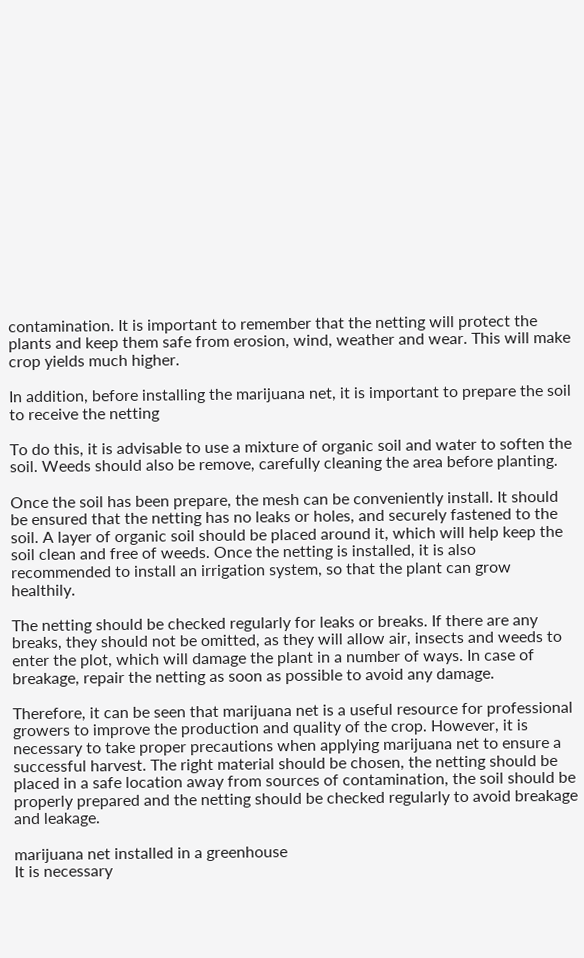contamination. It is important to remember that the netting will protect the plants and keep them safe from erosion, wind, weather and wear. This will make crop yields much higher.

In addition, before installing the marijuana net, it is important to prepare the soil to receive the netting

To do this, it is advisable to use a mixture of organic soil and water to soften the soil. Weeds should also be remove, carefully cleaning the area before planting.

Once the soil has been prepare, the mesh can be conveniently install. It should be ensured that the netting has no leaks or holes, and securely fastened to the soil. A layer of organic soil should be placed around it, which will help keep the soil clean and free of weeds. Once the netting is installed, it is also recommended to install an irrigation system, so that the plant can grow healthily.

The netting should be checked regularly for leaks or breaks. If there are any breaks, they should not be omitted, as they will allow air, insects and weeds to enter the plot, which will damage the plant in a number of ways. In case of breakage, repair the netting as soon as possible to avoid any damage.

Therefore, it can be seen that marijuana net is a useful resource for professional growers to improve the production and quality of the crop. However, it is necessary to take proper precautions when applying marijuana net to ensure a successful harvest. The right material should be chosen, the netting should be placed in a safe location away from sources of contamination, the soil should be properly prepared and the netting should be checked regularly to avoid breakage and leakage.

marijuana net installed in a greenhouse
It is necessary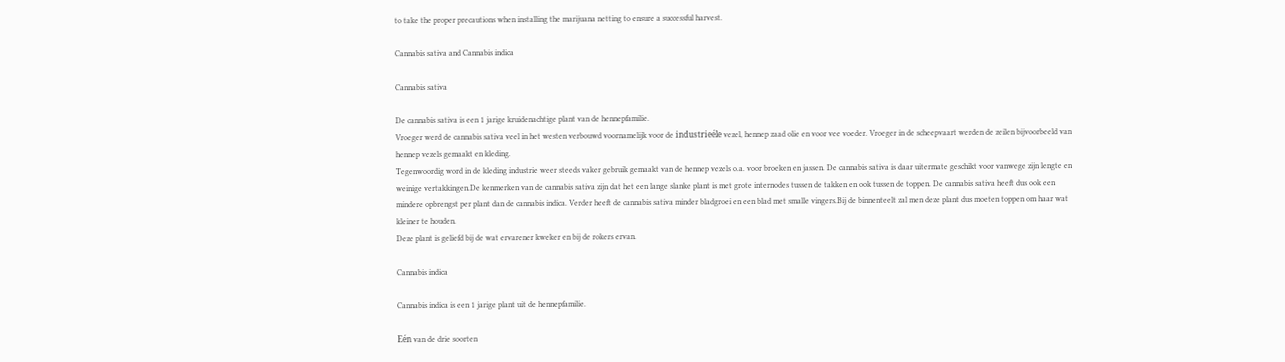to take the proper precautions when installing the marijuana netting to ensure a successful harvest.

Cannabis sativa and Cannabis indica

Cannabis sativa

De cannabis sativa is een 1 jarige kruidenachtige plant van de hennepfamilie.
Vroeger werd de cannabis sativa veel in het westen verbouwd voornamelijk voor de industrieéle vezel, hennep zaad olie en voor vee voeder. Vroeger in de scheepvaart werden de zeilen bijvoorbeeld van hennep vezels gemaakt en kleding.
Tegenwoordig word in de kleding industrie weer steeds vaker gebruik gemaakt van de hennep vezels o.a. voor broeken en jassen. De cannabis sativa is daar uitermate geschikt voor vanwege zijn lengte en weinige vertakkingen.De kenmerken van de cannabis sativa zijn dat het een lange slanke plant is met grote internodes tussen de takken en ook tussen de toppen. De cannabis sativa heeft dus ook een mindere opbrengst per plant dan de cannabis indica. Verder heeft de cannabis sativa minder bladgroei en een blad met smalle vingers.Bij de binnenteelt zal men deze plant dus moeten toppen om haar wat kleiner te houden.
Deze plant is geliefd bij de wat ervarener kweker en bij de rokers ervan.

Cannabis indica

Cannabis indica is een 1 jarige plant uit de hennepfamilie.

Eén van de drie soorten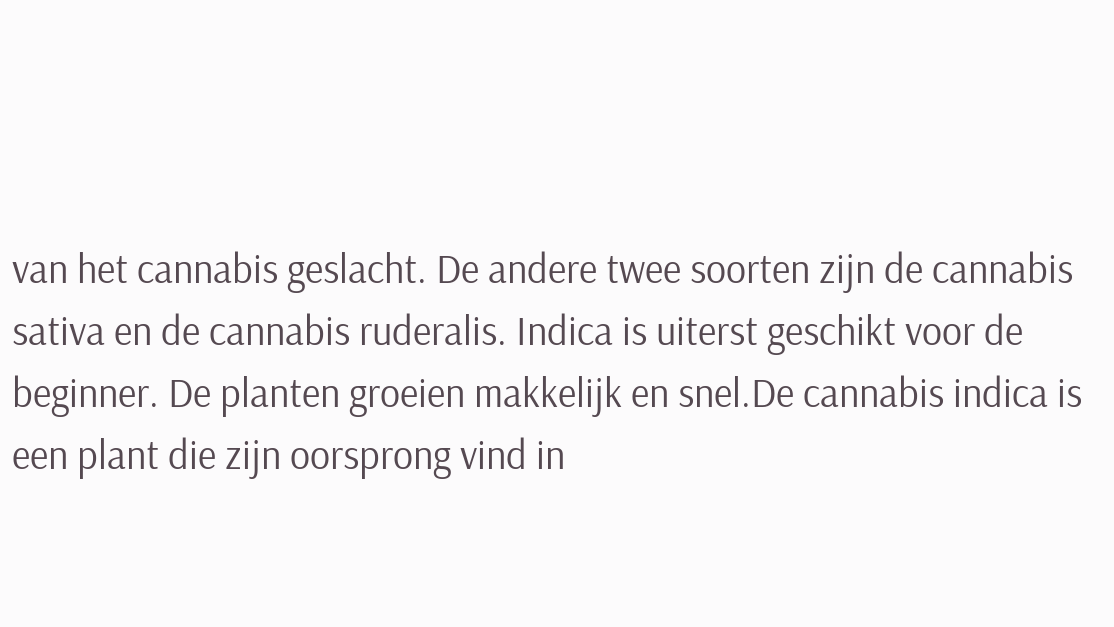van het cannabis geslacht. De andere twee soorten zijn de cannabis sativa en de cannabis ruderalis. Indica is uiterst geschikt voor de beginner. De planten groeien makkelijk en snel.De cannabis indica is een plant die zijn oorsprong vind in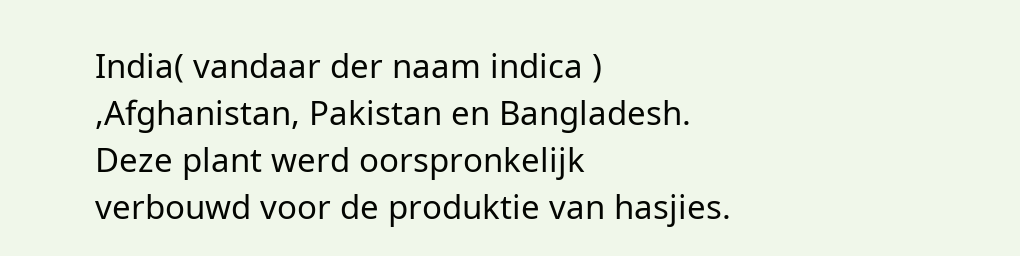India( vandaar der naam indica ) ,Afghanistan, Pakistan en Bangladesh.
Deze plant werd oorspronkelijk verbouwd voor de produktie van hasjies.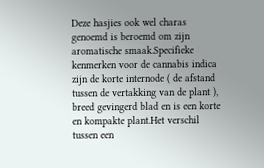Deze hasjies ook wel charas genoemd is beroemd om zijn aromatische smaak.Specifieke kenmerken voor de cannabis indica zijn de korte internode ( de afstand tussen de vertakking van de plant ), breed gevingerd blad en is een korte en kompakte plant.Het verschil tussen een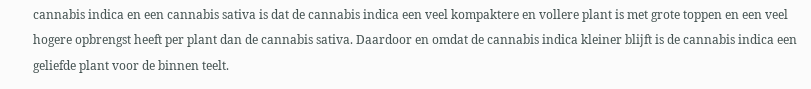cannabis indica en een cannabis sativa is dat de cannabis indica een veel kompaktere en vollere plant is met grote toppen en een veel hogere opbrengst heeft per plant dan de cannabis sativa. Daardoor en omdat de cannabis indica kleiner blijft is de cannabis indica een geliefde plant voor de binnen teelt.